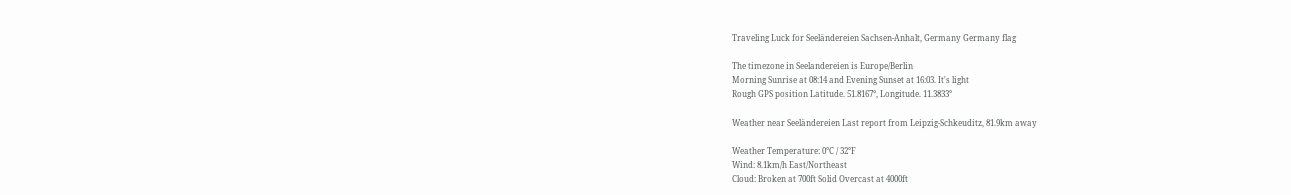Traveling Luck for Seeländereien Sachsen-Anhalt, Germany Germany flag

The timezone in Seelandereien is Europe/Berlin
Morning Sunrise at 08:14 and Evening Sunset at 16:03. It's light
Rough GPS position Latitude. 51.8167°, Longitude. 11.3833°

Weather near Seeländereien Last report from Leipzig-Schkeuditz, 81.9km away

Weather Temperature: 0°C / 32°F
Wind: 8.1km/h East/Northeast
Cloud: Broken at 700ft Solid Overcast at 4000ft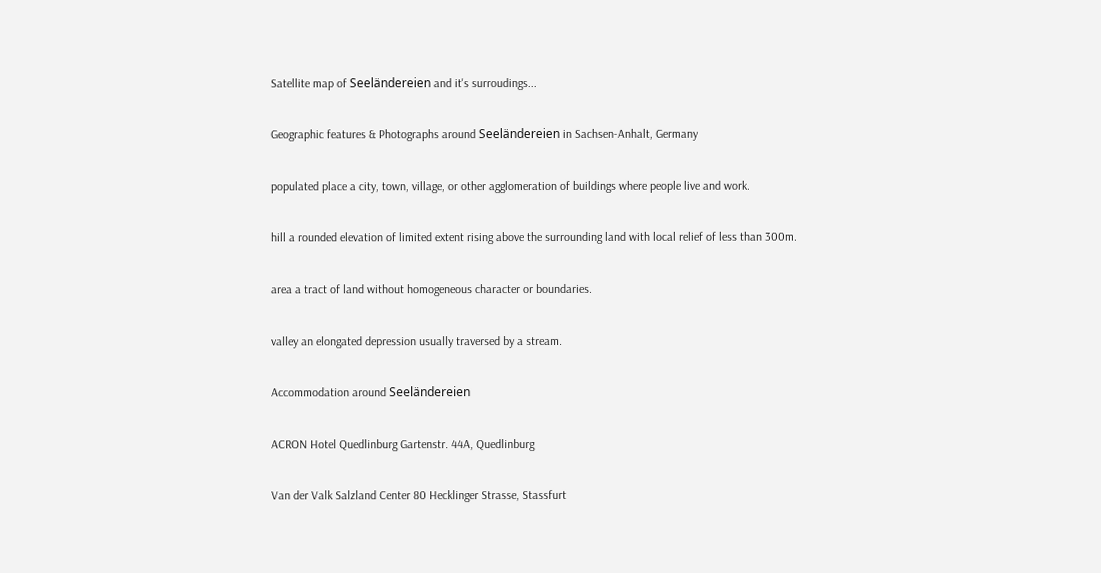Satellite map of Seeländereien and it's surroudings...

Geographic features & Photographs around Seeländereien in Sachsen-Anhalt, Germany

populated place a city, town, village, or other agglomeration of buildings where people live and work.

hill a rounded elevation of limited extent rising above the surrounding land with local relief of less than 300m.

area a tract of land without homogeneous character or boundaries.

valley an elongated depression usually traversed by a stream.

Accommodation around Seeländereien

ACRON Hotel Quedlinburg Gartenstr. 44A, Quedlinburg

Van der Valk Salzland Center 80 Hecklinger Strasse, Stassfurt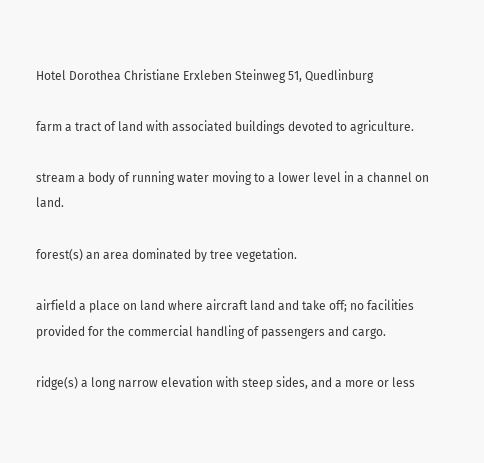Hotel Dorothea Christiane Erxleben Steinweg 51, Quedlinburg

farm a tract of land with associated buildings devoted to agriculture.

stream a body of running water moving to a lower level in a channel on land.

forest(s) an area dominated by tree vegetation.

airfield a place on land where aircraft land and take off; no facilities provided for the commercial handling of passengers and cargo.

ridge(s) a long narrow elevation with steep sides, and a more or less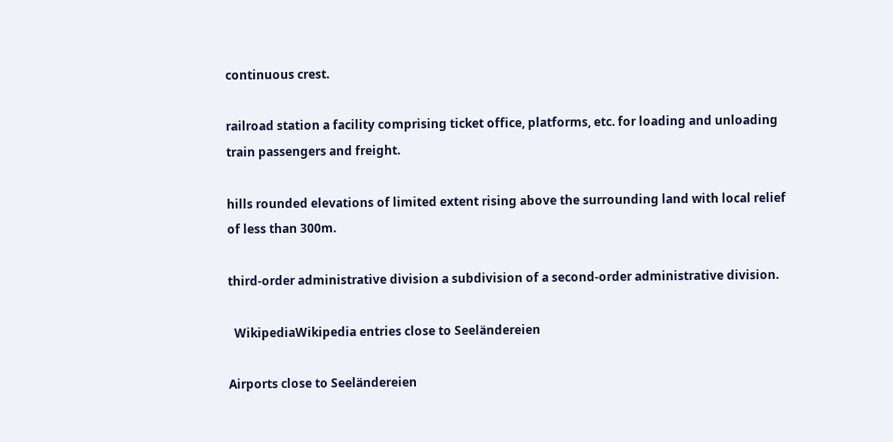continuous crest.

railroad station a facility comprising ticket office, platforms, etc. for loading and unloading train passengers and freight.

hills rounded elevations of limited extent rising above the surrounding land with local relief of less than 300m.

third-order administrative division a subdivision of a second-order administrative division.

  WikipediaWikipedia entries close to Seeländereien

Airports close to Seeländereien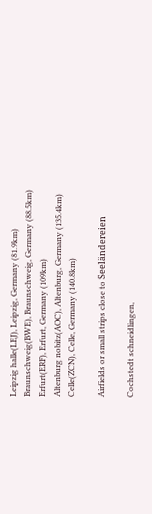Leipzig halle(LEJ), Leipzig, Germany (81.9km)
Braunschweig(BWE), Braunschweig, Germany (88.5km)
Erfurt(ERF), Erfurt, Germany (109km)
Altenburg nobitz(AOC), Altenburg, Germany (135.4km)
Celle(ZCN), Celle, Germany (140.8km)

Airfields or small strips close to Seeländereien

Cochstedt schneidlingen,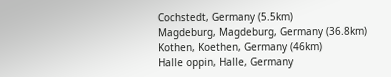Cochstedt, Germany (5.5km)
Magdeburg, Magdeburg, Germany (36.8km)
Kothen, Koethen, Germany (46km)
Halle oppin, Halle, Germany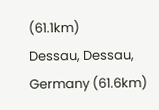(61.1km)
Dessau, Dessau, Germany (61.6km)